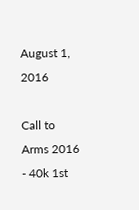August 1, 2016

Call to Arms 2016 - 40k 1st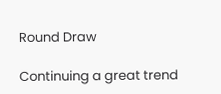Round Draw

Continuing a great trend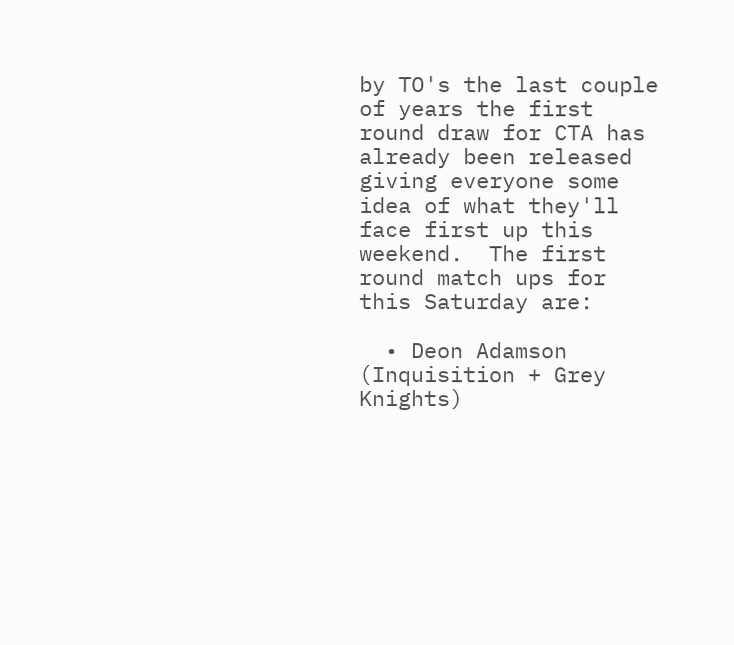by TO's the last couple of years the first round draw for CTA has already been released giving everyone some idea of what they'll face first up this weekend.  The first round match ups for this Saturday are:

  • Deon Adamson (Inquisition + Grey Knights)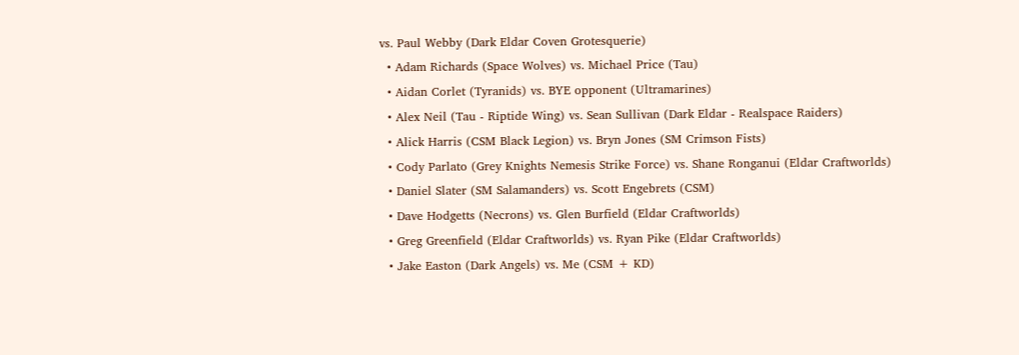vs. Paul Webby (Dark Eldar Coven Grotesquerie)
  • Adam Richards (Space Wolves) vs. Michael Price (Tau)
  • Aidan Corlet (Tyranids) vs. BYE opponent (Ultramarines)
  • Alex Neil (Tau - Riptide Wing) vs. Sean Sullivan (Dark Eldar - Realspace Raiders)
  • Alick Harris (CSM Black Legion) vs. Bryn Jones (SM Crimson Fists)
  • Cody Parlato (Grey Knights Nemesis Strike Force) vs. Shane Ronganui (Eldar Craftworlds)
  • Daniel Slater (SM Salamanders) vs. Scott Engebrets (CSM)
  • Dave Hodgetts (Necrons) vs. Glen Burfield (Eldar Craftworlds)
  • Greg Greenfield (Eldar Craftworlds) vs. Ryan Pike (Eldar Craftworlds)
  • Jake Easton (Dark Angels) vs. Me (CSM + KD)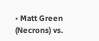• Matt Green (Necrons) vs.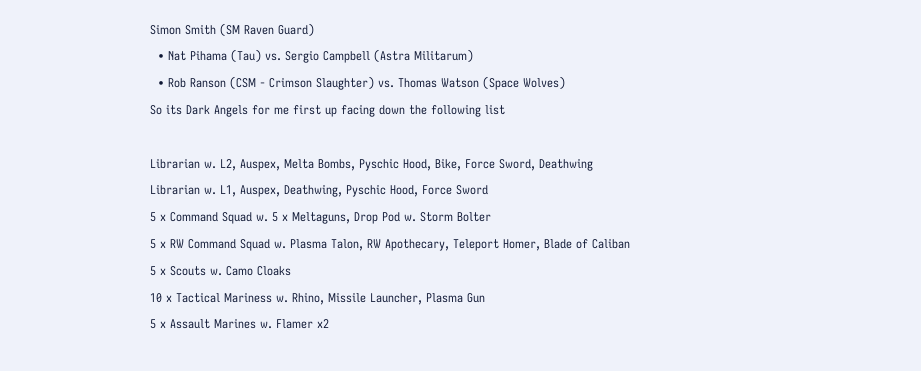Simon Smith (SM Raven Guard)
  • Nat Pihama (Tau) vs. Sergio Campbell (Astra Militarum)
  • Rob Ranson (CSM - Crimson Slaughter) vs. Thomas Watson (Space Wolves)
So its Dark Angels for me first up facing down the following list

Librarian w. L2, Auspex, Melta Bombs, Pyschic Hood, Bike, Force Sword, Deathwing
Librarian w. L1, Auspex, Deathwing, Pyschic Hood, Force Sword
5 x Command Squad w. 5 x Meltaguns, Drop Pod w. Storm Bolter
5 x RW Command Squad w. Plasma Talon, RW Apothecary, Teleport Homer, Blade of Caliban
5 x Scouts w. Camo Cloaks
10 x Tactical Mariness w. Rhino, Missile Launcher, Plasma Gun
5 x Assault Marines w. Flamer x2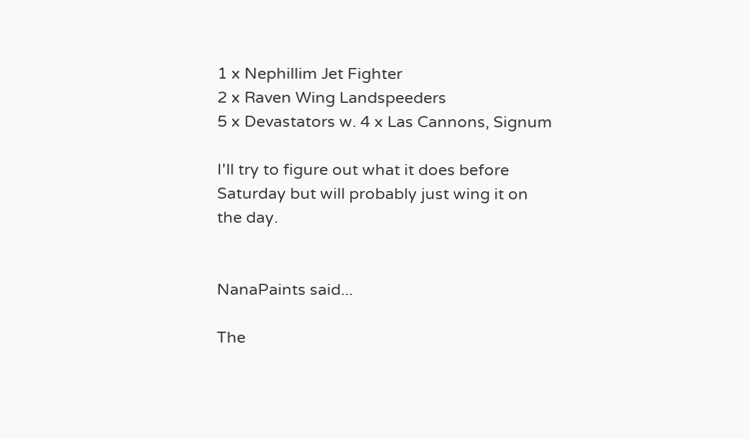1 x Nephillim Jet Fighter
2 x Raven Wing Landspeeders
5 x Devastators w. 4 x Las Cannons, Signum

I'll try to figure out what it does before Saturday but will probably just wing it on the day.


NanaPaints said...

The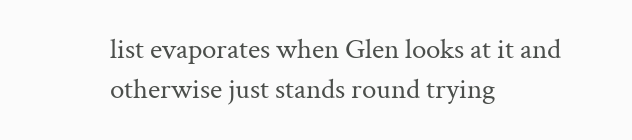list evaporates when Glen looks at it and otherwise just stands round trying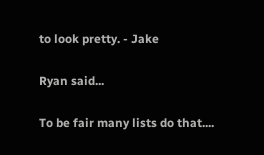to look pretty. - Jake

Ryan said...

To be fair many lists do that....